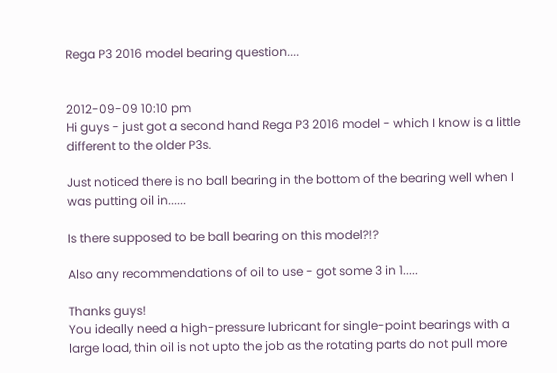Rega P3 2016 model bearing question....


2012-09-09 10:10 pm
Hi guys - just got a second hand Rega P3 2016 model - which I know is a little different to the older P3s.

Just noticed there is no ball bearing in the bottom of the bearing well when I was putting oil in......

Is there supposed to be ball bearing on this model?!?

Also any recommendations of oil to use - got some 3 in 1.....

Thanks guys!
You ideally need a high-pressure lubricant for single-point bearings with a large load, thin oil is not upto the job as the rotating parts do not pull more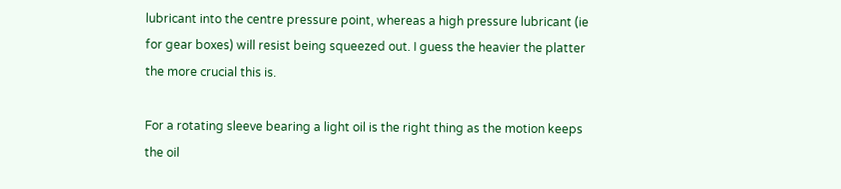lubricant into the centre pressure point, whereas a high pressure lubricant (ie for gear boxes) will resist being squeezed out. I guess the heavier the platter the more crucial this is.

For a rotating sleeve bearing a light oil is the right thing as the motion keeps the oil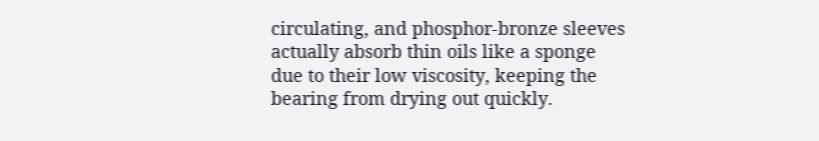circulating, and phosphor-bronze sleeves actually absorb thin oils like a sponge due to their low viscosity, keeping the bearing from drying out quickly.